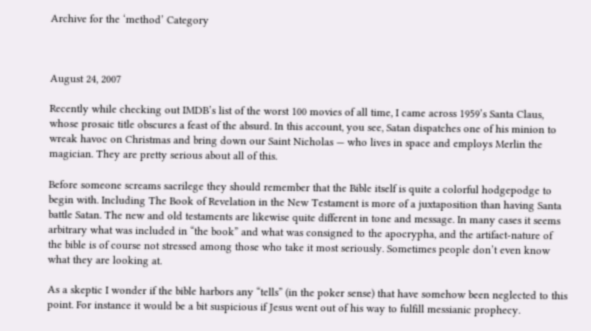Archive for the ‘method’ Category



August 24, 2007

Recently while checking out IMDB’s list of the worst 100 movies of all time, I came across 1959’s Santa Claus, whose prosaic title obscures a feast of the absurd. In this account, you see, Satan dispatches one of his minion to wreak havoc on Christmas and bring down our Saint Nicholas — who lives in space and employs Merlin the magician. They are pretty serious about all of this.

Before someone screams sacrilege they should remember that the Bible itself is quite a colorful hodgepodge to begin with. Including The Book of Revelation in the New Testament is more of a juxtaposition than having Santa battle Satan. The new and old testaments are likewise quite different in tone and message. In many cases it seems arbitrary what was included in “the book” and what was consigned to the apocrypha, and the artifact-nature of the bible is of course not stressed among those who take it most seriously. Sometimes people don’t even know what they are looking at.

As a skeptic I wonder if the bible harbors any “tells” (in the poker sense) that have somehow been neglected to this point. For instance it would be a bit suspicious if Jesus went out of his way to fulfill messianic prophecy.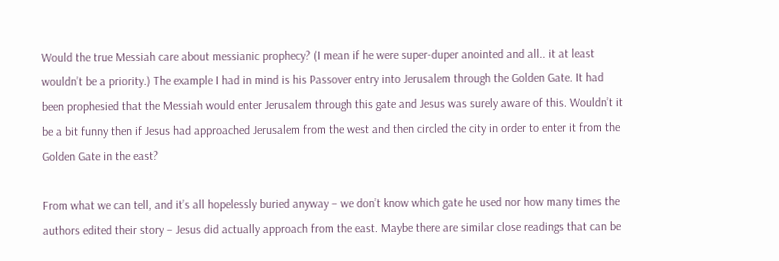Would the true Messiah care about messianic prophecy? (I mean if he were super-duper anointed and all.. it at least wouldn’t be a priority.) The example I had in mind is his Passover entry into Jerusalem through the Golden Gate. It had been prophesied that the Messiah would enter Jerusalem through this gate and Jesus was surely aware of this. Wouldn’t it be a bit funny then if Jesus had approached Jerusalem from the west and then circled the city in order to enter it from the Golden Gate in the east?

From what we can tell, and it’s all hopelessly buried anyway – we don’t know which gate he used nor how many times the authors edited their story – Jesus did actually approach from the east. Maybe there are similar close readings that can be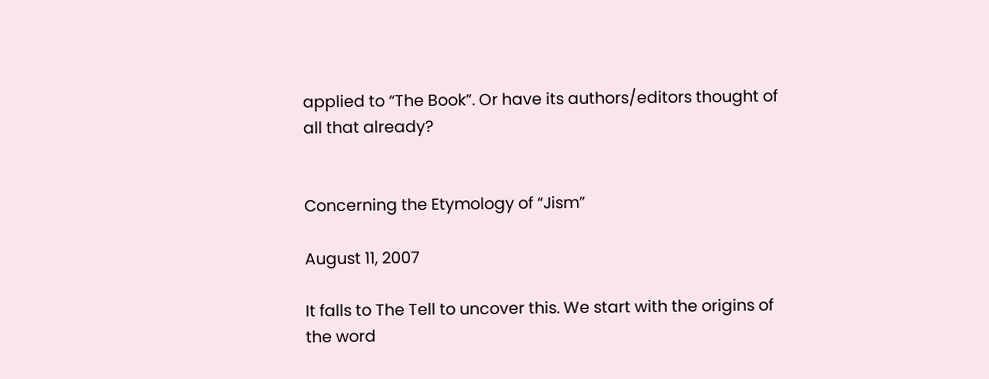applied to “The Book”. Or have its authors/editors thought of all that already?


Concerning the Etymology of “Jism”

August 11, 2007

It falls to The Tell to uncover this. We start with the origins of the word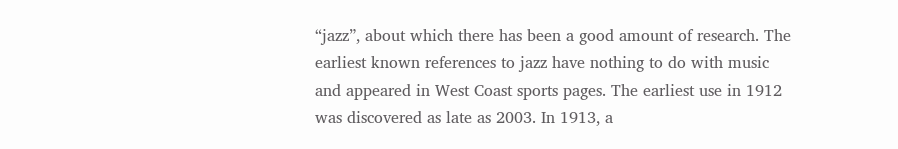“jazz”, about which there has been a good amount of research. The earliest known references to jazz have nothing to do with music and appeared in West Coast sports pages. The earliest use in 1912 was discovered as late as 2003. In 1913, a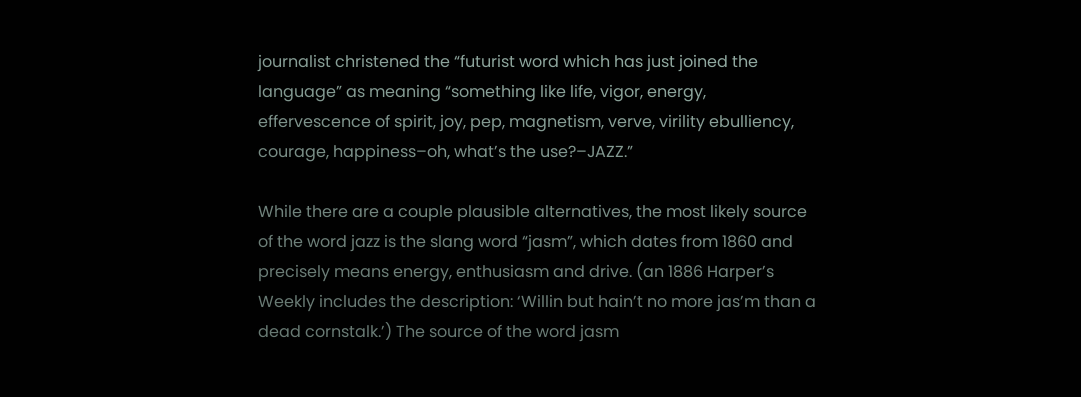journalist christened the “futurist word which has just joined the language” as meaning “something like life, vigor, energy, effervescence of spirit, joy, pep, magnetism, verve, virility ebulliency, courage, happiness–oh, what’s the use?–JAZZ.”

While there are a couple plausible alternatives, the most likely source of the word jazz is the slang word “jasm”, which dates from 1860 and precisely means energy, enthusiasm and drive. (an 1886 Harper’s Weekly includes the description: ‘Willin but hain’t no more jas’m than a dead cornstalk.’) The source of the word jasm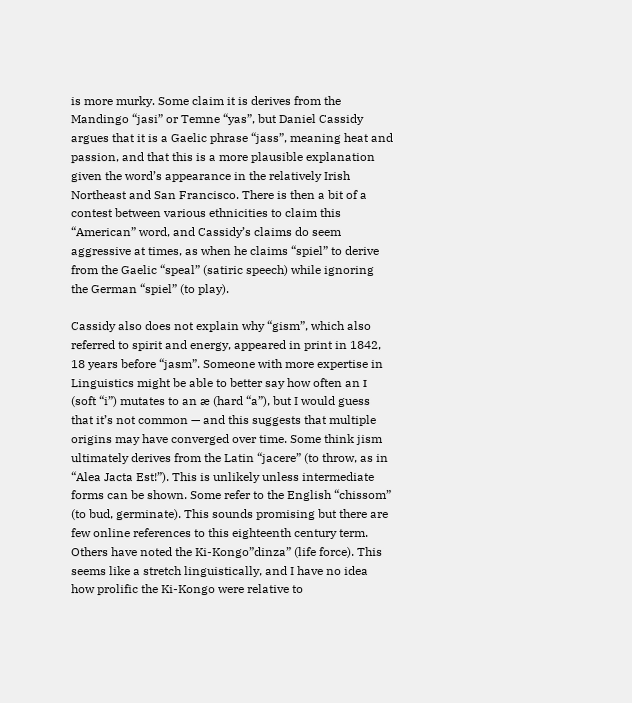is more murky. Some claim it is derives from the Mandingo “jasi” or Temne “yas”, but Daniel Cassidy argues that it is a Gaelic phrase “jass”, meaning heat and passion, and that this is a more plausible explanation given the word’s appearance in the relatively Irish Northeast and San Francisco. There is then a bit of a contest between various ethnicities to claim this “American” word, and Cassidy’s claims do seem aggressive at times, as when he claims “spiel” to derive from the Gaelic “speal” (satiric speech) while ignoring the German “spiel” (to play).

Cassidy also does not explain why “gism”, which also referred to spirit and energy, appeared in print in 1842, 18 years before “jasm”. Someone with more expertise in Linguistics might be able to better say how often an ɪ (soft “i”) mutates to an æ (hard “a”), but I would guess that it’s not common — and this suggests that multiple origins may have converged over time. Some think jism ultimately derives from the Latin “jacere” (to throw, as in “Alea Jacta Est!”). This is unlikely unless intermediate forms can be shown. Some refer to the English “chissom” (to bud, germinate). This sounds promising but there are few online references to this eighteenth century term. Others have noted the Ki-Kongo”dinza” (life force). This seems like a stretch linguistically, and I have no idea how prolific the Ki-Kongo were relative to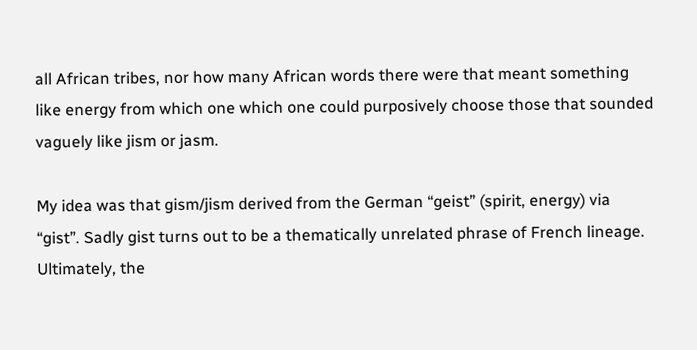all African tribes, nor how many African words there were that meant something like energy from which one which one could purposively choose those that sounded vaguely like jism or jasm.

My idea was that gism/jism derived from the German “geist” (spirit, energy) via “gist”. Sadly gist turns out to be a thematically unrelated phrase of French lineage. Ultimately, the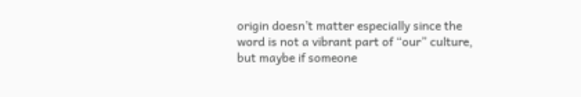origin doesn’t matter especially since the word is not a vibrant part of “our” culture, but maybe if someone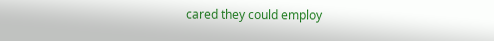cared they could employ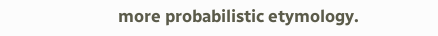more probabilistic etymology.